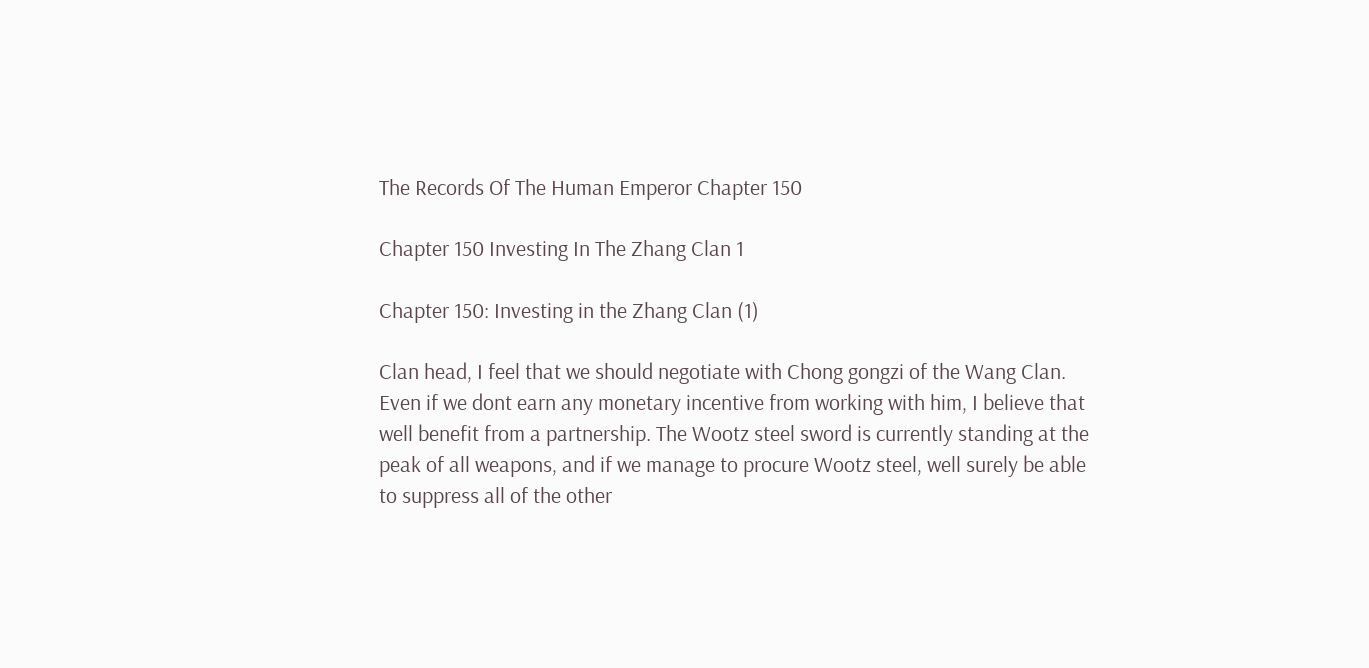The Records Of The Human Emperor Chapter 150

Chapter 150 Investing In The Zhang Clan 1

Chapter 150: Investing in the Zhang Clan (1)

Clan head, I feel that we should negotiate with Chong gongzi of the Wang Clan. Even if we dont earn any monetary incentive from working with him, I believe that well benefit from a partnership. The Wootz steel sword is currently standing at the peak of all weapons, and if we manage to procure Wootz steel, well surely be able to suppress all of the other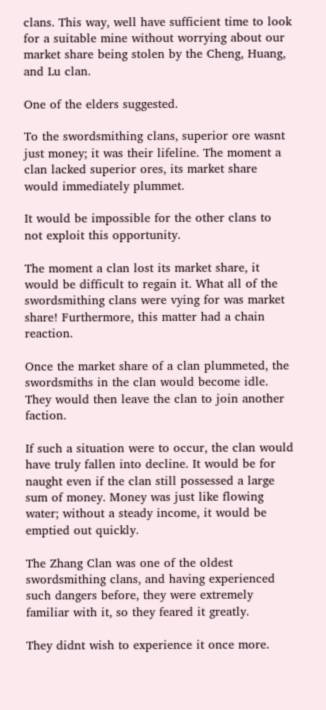clans. This way, well have sufficient time to look for a suitable mine without worrying about our market share being stolen by the Cheng, Huang, and Lu clan.

One of the elders suggested.

To the swordsmithing clans, superior ore wasnt just money; it was their lifeline. The moment a clan lacked superior ores, its market share would immediately plummet.

It would be impossible for the other clans to not exploit this opportunity.

The moment a clan lost its market share, it would be difficult to regain it. What all of the swordsmithing clans were vying for was market share! Furthermore, this matter had a chain reaction.

Once the market share of a clan plummeted, the swordsmiths in the clan would become idle. They would then leave the clan to join another faction.

If such a situation were to occur, the clan would have truly fallen into decline. It would be for naught even if the clan still possessed a large sum of money. Money was just like flowing water; without a steady income, it would be emptied out quickly.

The Zhang Clan was one of the oldest swordsmithing clans, and having experienced such dangers before, they were extremely familiar with it, so they feared it greatly.

They didnt wish to experience it once more.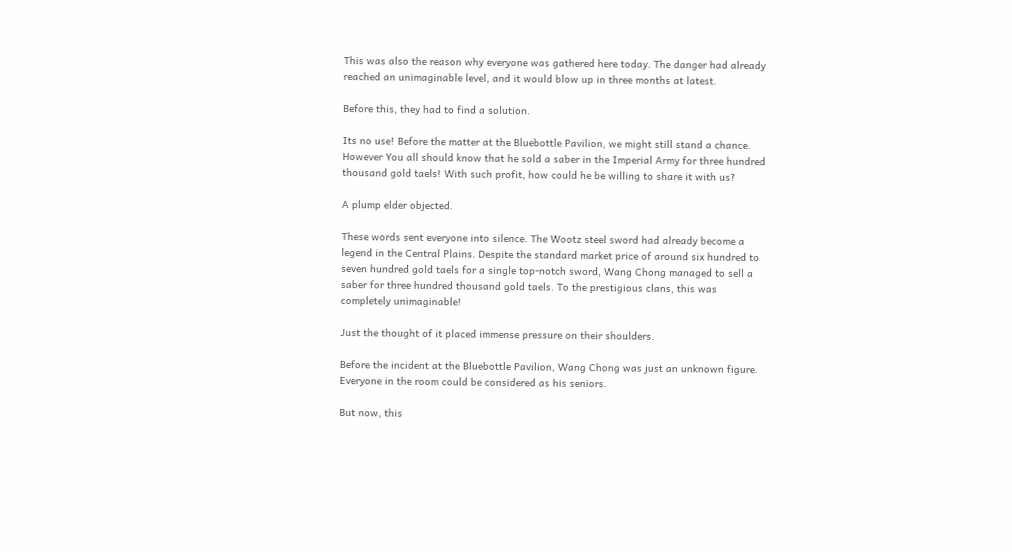This was also the reason why everyone was gathered here today. The danger had already reached an unimaginable level, and it would blow up in three months at latest.

Before this, they had to find a solution.

Its no use! Before the matter at the Bluebottle Pavilion, we might still stand a chance. However You all should know that he sold a saber in the Imperial Army for three hundred thousand gold taels! With such profit, how could he be willing to share it with us?

A plump elder objected.

These words sent everyone into silence. The Wootz steel sword had already become a legend in the Central Plains. Despite the standard market price of around six hundred to seven hundred gold taels for a single top-notch sword, Wang Chong managed to sell a saber for three hundred thousand gold taels. To the prestigious clans, this was completely unimaginable!

Just the thought of it placed immense pressure on their shoulders.

Before the incident at the Bluebottle Pavilion, Wang Chong was just an unknown figure. Everyone in the room could be considered as his seniors.

But now, this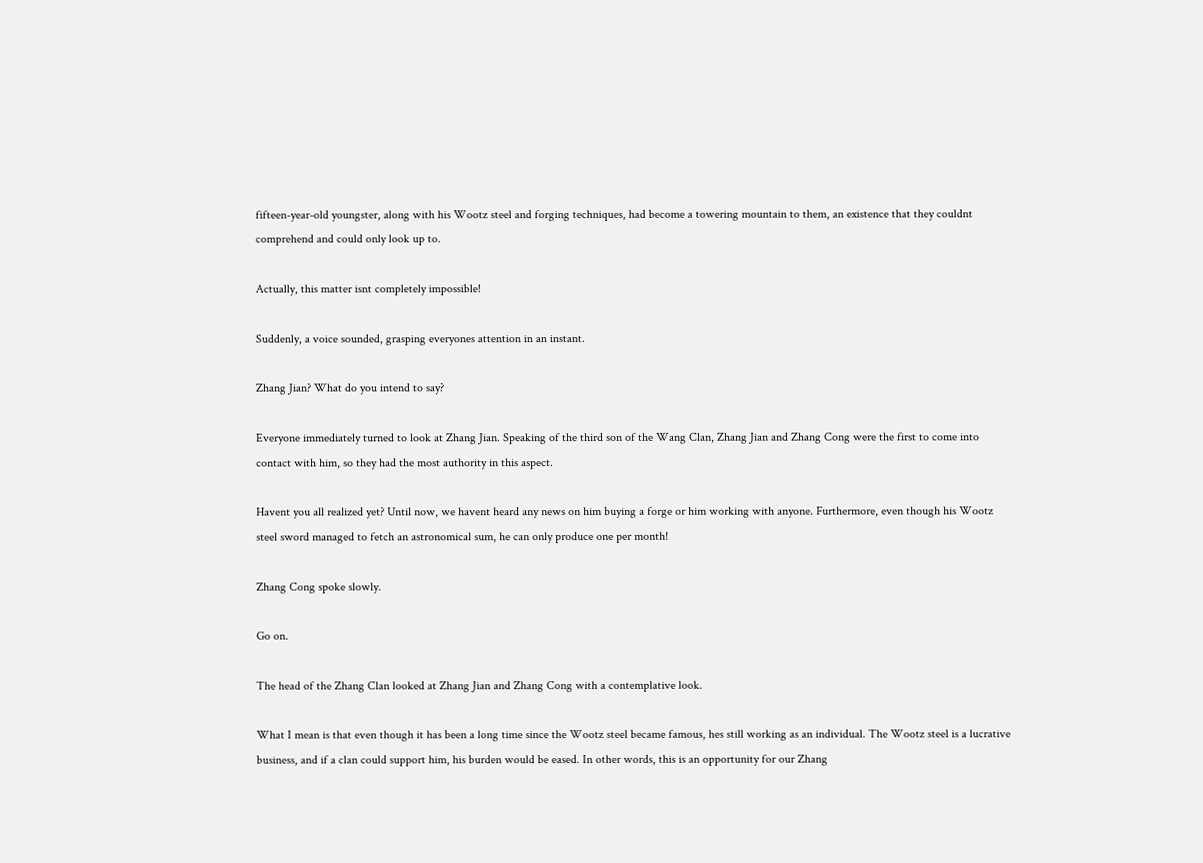fifteen-year-old youngster, along with his Wootz steel and forging techniques, had become a towering mountain to them, an existence that they couldnt comprehend and could only look up to.

Actually, this matter isnt completely impossible!

Suddenly, a voice sounded, grasping everyones attention in an instant.

Zhang Jian? What do you intend to say?

Everyone immediately turned to look at Zhang Jian. Speaking of the third son of the Wang Clan, Zhang Jian and Zhang Cong were the first to come into contact with him, so they had the most authority in this aspect.

Havent you all realized yet? Until now, we havent heard any news on him buying a forge or him working with anyone. Furthermore, even though his Wootz steel sword managed to fetch an astronomical sum, he can only produce one per month!

Zhang Cong spoke slowly.

Go on.

The head of the Zhang Clan looked at Zhang Jian and Zhang Cong with a contemplative look.

What I mean is that even though it has been a long time since the Wootz steel became famous, hes still working as an individual. The Wootz steel is a lucrative business, and if a clan could support him, his burden would be eased. In other words, this is an opportunity for our Zhang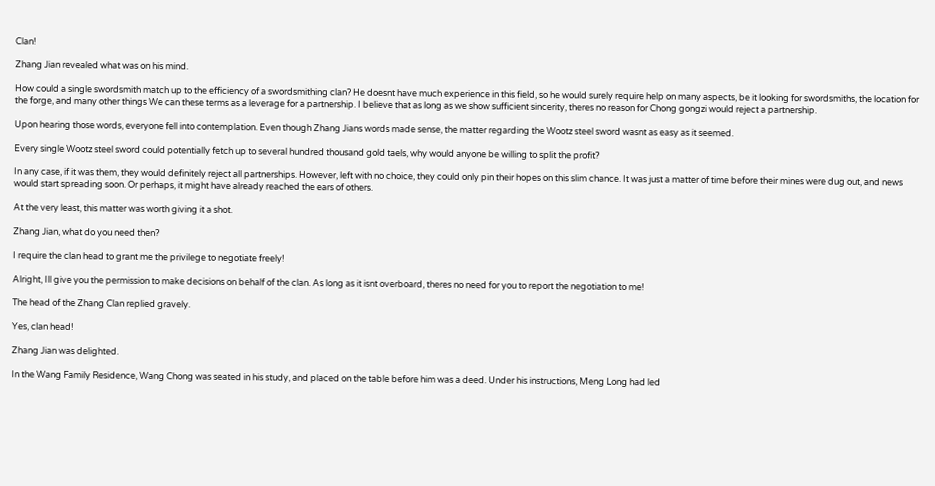Clan!

Zhang Jian revealed what was on his mind.

How could a single swordsmith match up to the efficiency of a swordsmithing clan? He doesnt have much experience in this field, so he would surely require help on many aspects, be it looking for swordsmiths, the location for the forge, and many other things We can these terms as a leverage for a partnership. I believe that as long as we show sufficient sincerity, theres no reason for Chong gongzi would reject a partnership.

Upon hearing those words, everyone fell into contemplation. Even though Zhang Jians words made sense, the matter regarding the Wootz steel sword wasnt as easy as it seemed.

Every single Wootz steel sword could potentially fetch up to several hundred thousand gold taels, why would anyone be willing to split the profit?

In any case, if it was them, they would definitely reject all partnerships. However, left with no choice, they could only pin their hopes on this slim chance. It was just a matter of time before their mines were dug out, and news would start spreading soon. Or perhaps, it might have already reached the ears of others.

At the very least, this matter was worth giving it a shot.

Zhang Jian, what do you need then?

I require the clan head to grant me the privilege to negotiate freely!

Alright, Ill give you the permission to make decisions on behalf of the clan. As long as it isnt overboard, theres no need for you to report the negotiation to me!

The head of the Zhang Clan replied gravely.

Yes, clan head!

Zhang Jian was delighted.

In the Wang Family Residence, Wang Chong was seated in his study, and placed on the table before him was a deed. Under his instructions, Meng Long had led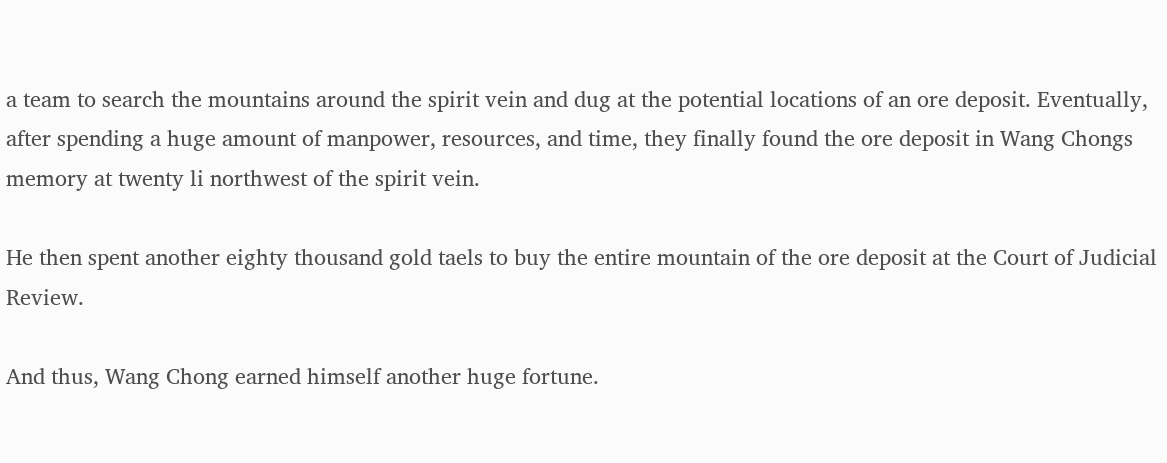a team to search the mountains around the spirit vein and dug at the potential locations of an ore deposit. Eventually, after spending a huge amount of manpower, resources, and time, they finally found the ore deposit in Wang Chongs memory at twenty li northwest of the spirit vein.

He then spent another eighty thousand gold taels to buy the entire mountain of the ore deposit at the Court of Judicial Review.

And thus, Wang Chong earned himself another huge fortune.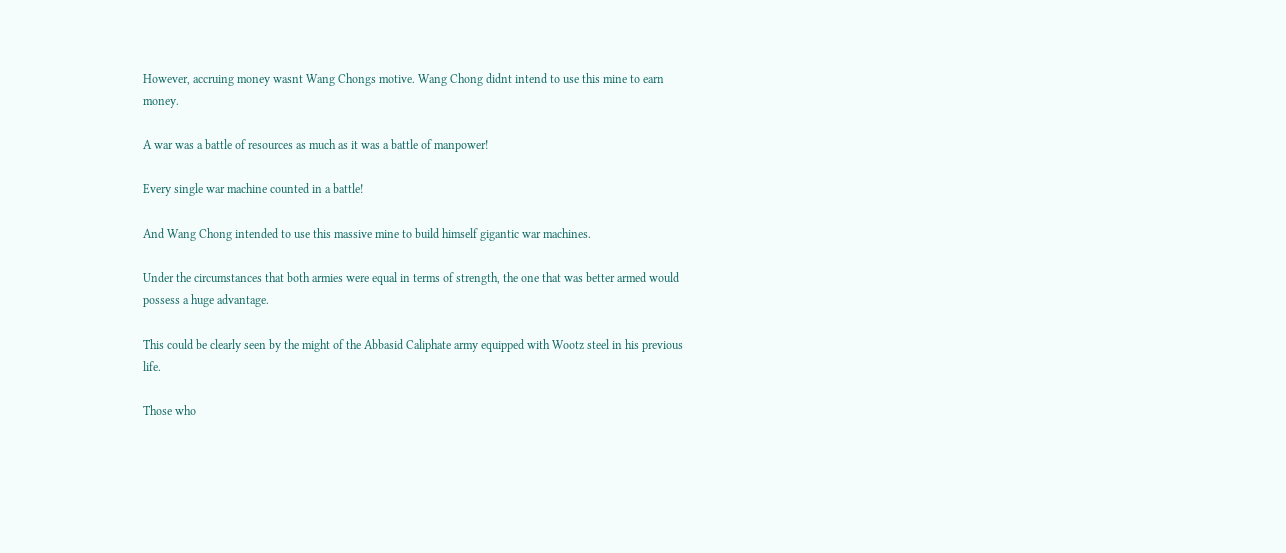However, accruing money wasnt Wang Chongs motive. Wang Chong didnt intend to use this mine to earn money.

A war was a battle of resources as much as it was a battle of manpower!

Every single war machine counted in a battle!

And Wang Chong intended to use this massive mine to build himself gigantic war machines.

Under the circumstances that both armies were equal in terms of strength, the one that was better armed would possess a huge advantage.

This could be clearly seen by the might of the Abbasid Caliphate army equipped with Wootz steel in his previous life.

Those who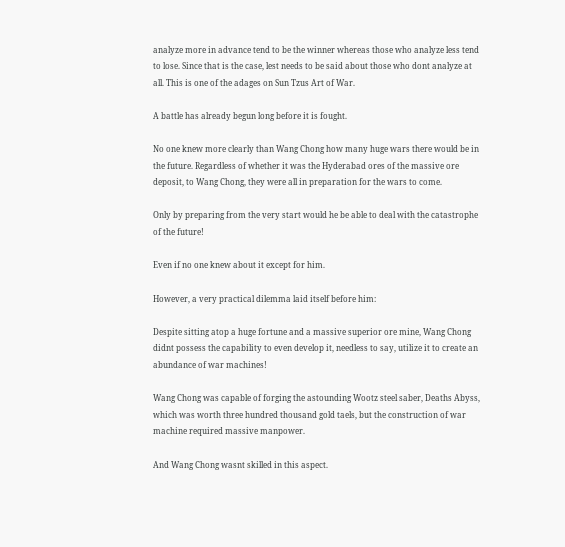analyze more in advance tend to be the winner whereas those who analyze less tend to lose. Since that is the case, lest needs to be said about those who dont analyze at all. This is one of the adages on Sun Tzus Art of War.

A battle has already begun long before it is fought.

No one knew more clearly than Wang Chong how many huge wars there would be in the future. Regardless of whether it was the Hyderabad ores of the massive ore deposit, to Wang Chong, they were all in preparation for the wars to come.

Only by preparing from the very start would he be able to deal with the catastrophe of the future!

Even if no one knew about it except for him.

However, a very practical dilemma laid itself before him:

Despite sitting atop a huge fortune and a massive superior ore mine, Wang Chong didnt possess the capability to even develop it, needless to say, utilize it to create an abundance of war machines!

Wang Chong was capable of forging the astounding Wootz steel saber, Deaths Abyss, which was worth three hundred thousand gold taels, but the construction of war machine required massive manpower.

And Wang Chong wasnt skilled in this aspect.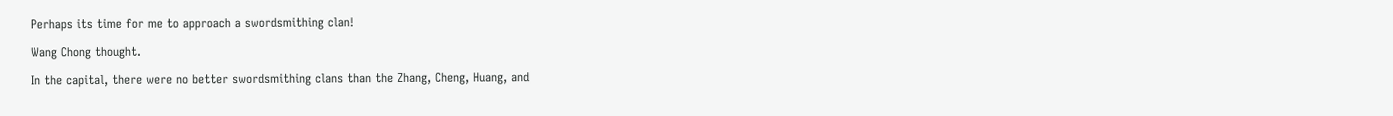Perhaps its time for me to approach a swordsmithing clan!

Wang Chong thought.

In the capital, there were no better swordsmithing clans than the Zhang, Cheng, Huang, and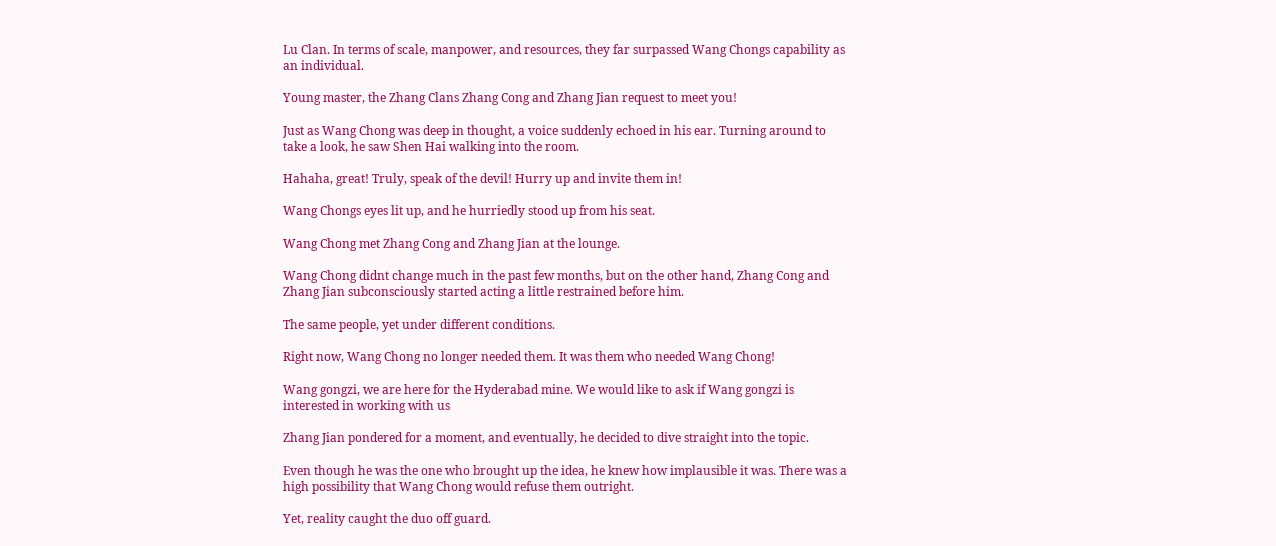Lu Clan. In terms of scale, manpower, and resources, they far surpassed Wang Chongs capability as an individual.

Young master, the Zhang Clans Zhang Cong and Zhang Jian request to meet you!

Just as Wang Chong was deep in thought, a voice suddenly echoed in his ear. Turning around to take a look, he saw Shen Hai walking into the room.

Hahaha, great! Truly, speak of the devil! Hurry up and invite them in!

Wang Chongs eyes lit up, and he hurriedly stood up from his seat.

Wang Chong met Zhang Cong and Zhang Jian at the lounge.

Wang Chong didnt change much in the past few months, but on the other hand, Zhang Cong and Zhang Jian subconsciously started acting a little restrained before him.

The same people, yet under different conditions.

Right now, Wang Chong no longer needed them. It was them who needed Wang Chong!

Wang gongzi, we are here for the Hyderabad mine. We would like to ask if Wang gongzi is interested in working with us

Zhang Jian pondered for a moment, and eventually, he decided to dive straight into the topic.

Even though he was the one who brought up the idea, he knew how implausible it was. There was a high possibility that Wang Chong would refuse them outright.

Yet, reality caught the duo off guard.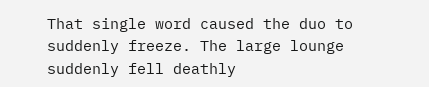That single word caused the duo to suddenly freeze. The large lounge suddenly fell deathly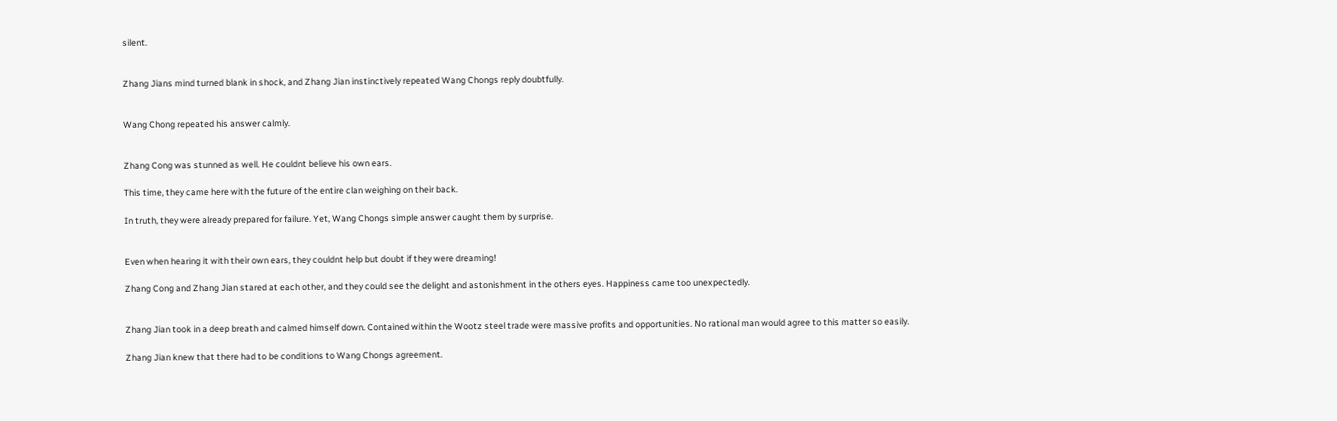silent.


Zhang Jians mind turned blank in shock, and Zhang Jian instinctively repeated Wang Chongs reply doubtfully.


Wang Chong repeated his answer calmly.


Zhang Cong was stunned as well. He couldnt believe his own ears.

This time, they came here with the future of the entire clan weighing on their back.

In truth, they were already prepared for failure. Yet, Wang Chongs simple answer caught them by surprise.


Even when hearing it with their own ears, they couldnt help but doubt if they were dreaming!

Zhang Cong and Zhang Jian stared at each other, and they could see the delight and astonishment in the others eyes. Happiness came too unexpectedly.


Zhang Jian took in a deep breath and calmed himself down. Contained within the Wootz steel trade were massive profits and opportunities. No rational man would agree to this matter so easily.

Zhang Jian knew that there had to be conditions to Wang Chongs agreement.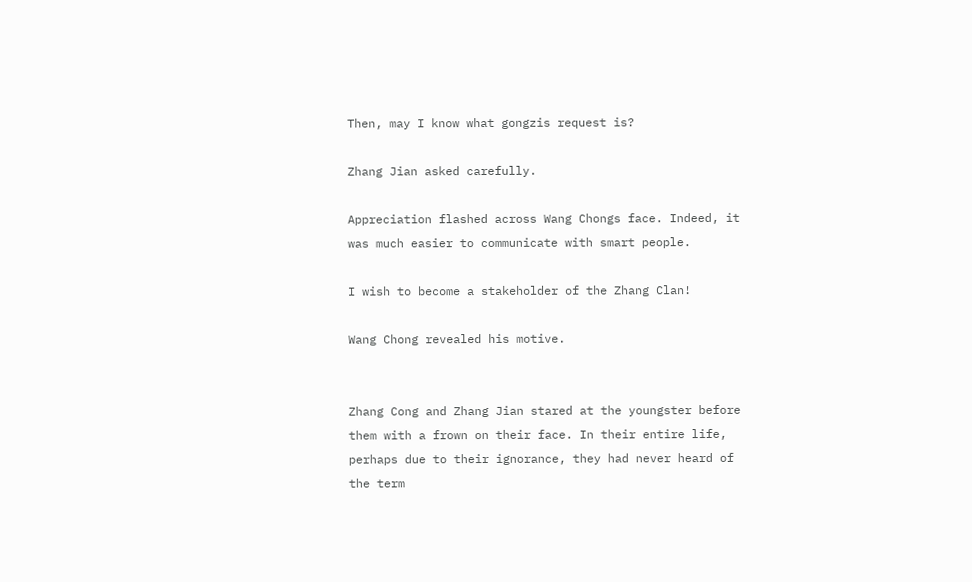Then, may I know what gongzis request is?

Zhang Jian asked carefully.

Appreciation flashed across Wang Chongs face. Indeed, it was much easier to communicate with smart people.

I wish to become a stakeholder of the Zhang Clan!

Wang Chong revealed his motive.


Zhang Cong and Zhang Jian stared at the youngster before them with a frown on their face. In their entire life, perhaps due to their ignorance, they had never heard of the term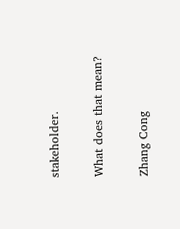stakeholder.

What does that mean?

Zhang Cong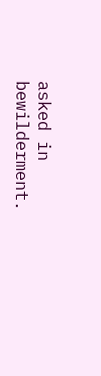asked in bewilderment.